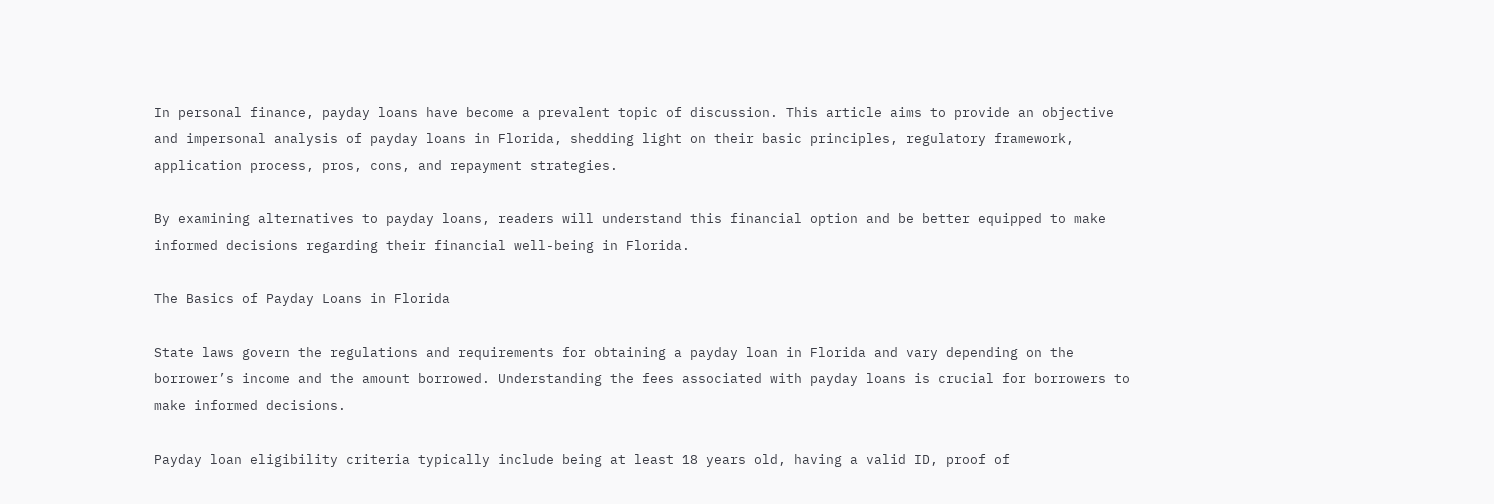In personal finance, payday loans have become a prevalent topic of discussion. This article aims to provide an objective and impersonal analysis of payday loans in Florida, shedding light on their basic principles, regulatory framework, application process, pros, cons, and repayment strategies.

By examining alternatives to payday loans, readers will understand this financial option and be better equipped to make informed decisions regarding their financial well-being in Florida.

The Basics of Payday Loans in Florida

State laws govern the regulations and requirements for obtaining a payday loan in Florida and vary depending on the borrower’s income and the amount borrowed. Understanding the fees associated with payday loans is crucial for borrowers to make informed decisions.

Payday loan eligibility criteria typically include being at least 18 years old, having a valid ID, proof of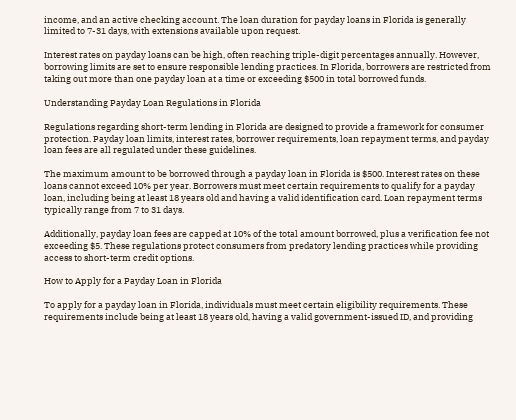income, and an active checking account. The loan duration for payday loans in Florida is generally limited to 7-31 days, with extensions available upon request.

Interest rates on payday loans can be high, often reaching triple-digit percentages annually. However, borrowing limits are set to ensure responsible lending practices. In Florida, borrowers are restricted from taking out more than one payday loan at a time or exceeding $500 in total borrowed funds.

Understanding Payday Loan Regulations in Florida

Regulations regarding short-term lending in Florida are designed to provide a framework for consumer protection. Payday loan limits, interest rates, borrower requirements, loan repayment terms, and payday loan fees are all regulated under these guidelines.

The maximum amount to be borrowed through a payday loan in Florida is $500. Interest rates on these loans cannot exceed 10% per year. Borrowers must meet certain requirements to qualify for a payday loan, including being at least 18 years old and having a valid identification card. Loan repayment terms typically range from 7 to 31 days.

Additionally, payday loan fees are capped at 10% of the total amount borrowed, plus a verification fee not exceeding $5. These regulations protect consumers from predatory lending practices while providing access to short-term credit options.

How to Apply for a Payday Loan in Florida

To apply for a payday loan in Florida, individuals must meet certain eligibility requirements. These requirements include being at least 18 years old, having a valid government-issued ID, and providing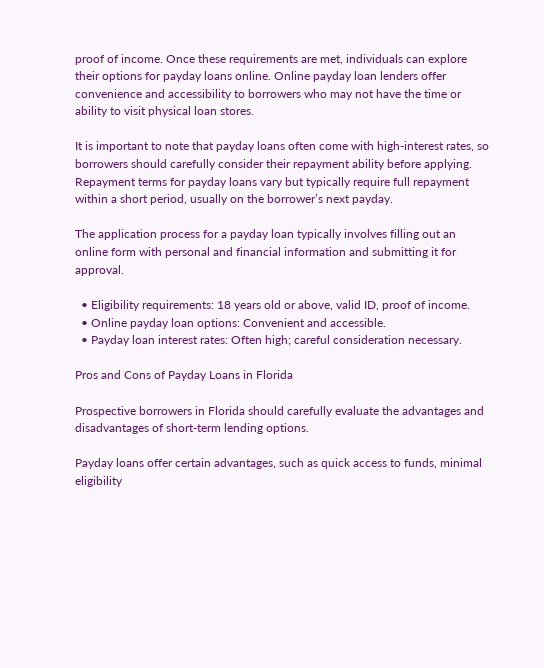proof of income. Once these requirements are met, individuals can explore their options for payday loans online. Online payday loan lenders offer convenience and accessibility to borrowers who may not have the time or ability to visit physical loan stores.

It is important to note that payday loans often come with high-interest rates, so borrowers should carefully consider their repayment ability before applying. Repayment terms for payday loans vary but typically require full repayment within a short period, usually on the borrower’s next payday.

The application process for a payday loan typically involves filling out an online form with personal and financial information and submitting it for approval.

  • Eligibility requirements: 18 years old or above, valid ID, proof of income.
  • Online payday loan options: Convenient and accessible.
  • Payday loan interest rates: Often high; careful consideration necessary.

Pros and Cons of Payday Loans in Florida

Prospective borrowers in Florida should carefully evaluate the advantages and disadvantages of short-term lending options.

Payday loans offer certain advantages, such as quick access to funds, minimal eligibility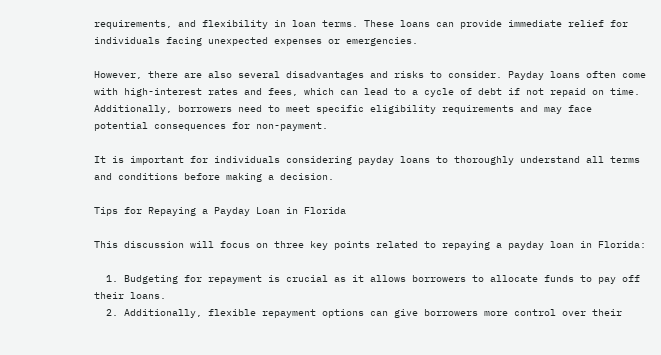requirements, and flexibility in loan terms. These loans can provide immediate relief for individuals facing unexpected expenses or emergencies.

However, there are also several disadvantages and risks to consider. Payday loans often come with high-interest rates and fees, which can lead to a cycle of debt if not repaid on time. Additionally, borrowers need to meet specific eligibility requirements and may face potential consequences for non-payment.

It is important for individuals considering payday loans to thoroughly understand all terms and conditions before making a decision.

Tips for Repaying a Payday Loan in Florida

This discussion will focus on three key points related to repaying a payday loan in Florida:

  1. Budgeting for repayment is crucial as it allows borrowers to allocate funds to pay off their loans.
  2. Additionally, flexible repayment options can give borrowers more control over their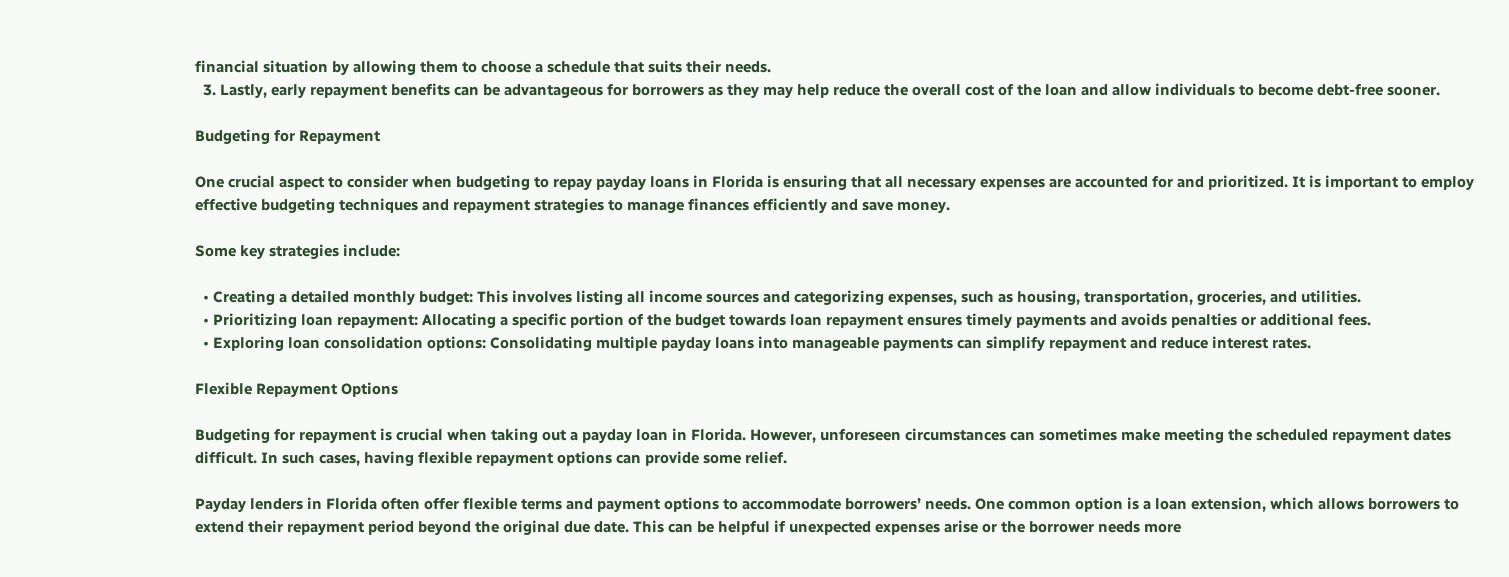financial situation by allowing them to choose a schedule that suits their needs.
  3. Lastly, early repayment benefits can be advantageous for borrowers as they may help reduce the overall cost of the loan and allow individuals to become debt-free sooner.

Budgeting for Repayment

One crucial aspect to consider when budgeting to repay payday loans in Florida is ensuring that all necessary expenses are accounted for and prioritized. It is important to employ effective budgeting techniques and repayment strategies to manage finances efficiently and save money.

Some key strategies include:

  • Creating a detailed monthly budget: This involves listing all income sources and categorizing expenses, such as housing, transportation, groceries, and utilities.
  • Prioritizing loan repayment: Allocating a specific portion of the budget towards loan repayment ensures timely payments and avoids penalties or additional fees.
  • Exploring loan consolidation options: Consolidating multiple payday loans into manageable payments can simplify repayment and reduce interest rates.

Flexible Repayment Options

Budgeting for repayment is crucial when taking out a payday loan in Florida. However, unforeseen circumstances can sometimes make meeting the scheduled repayment dates difficult. In such cases, having flexible repayment options can provide some relief.

Payday lenders in Florida often offer flexible terms and payment options to accommodate borrowers’ needs. One common option is a loan extension, which allows borrowers to extend their repayment period beyond the original due date. This can be helpful if unexpected expenses arise or the borrower needs more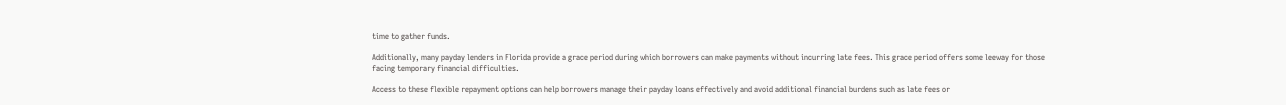time to gather funds.

Additionally, many payday lenders in Florida provide a grace period during which borrowers can make payments without incurring late fees. This grace period offers some leeway for those facing temporary financial difficulties.

Access to these flexible repayment options can help borrowers manage their payday loans effectively and avoid additional financial burdens such as late fees or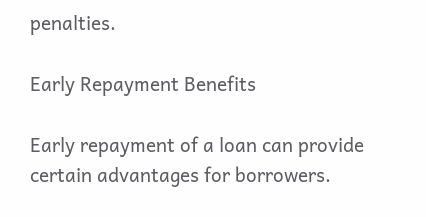penalties.

Early Repayment Benefits

Early repayment of a loan can provide certain advantages for borrowers.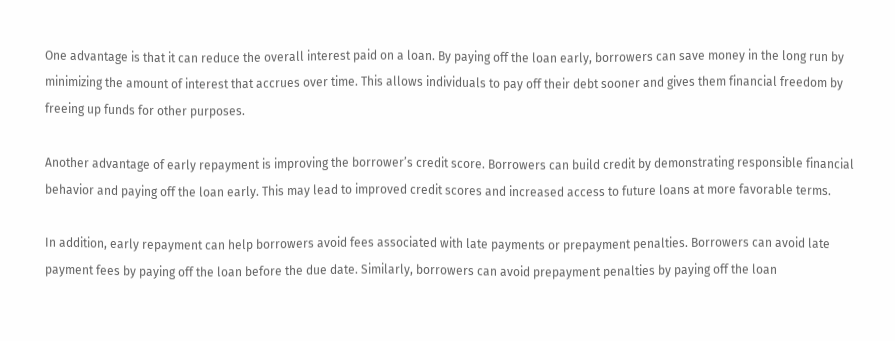One advantage is that it can reduce the overall interest paid on a loan. By paying off the loan early, borrowers can save money in the long run by minimizing the amount of interest that accrues over time. This allows individuals to pay off their debt sooner and gives them financial freedom by freeing up funds for other purposes.

Another advantage of early repayment is improving the borrower’s credit score. Borrowers can build credit by demonstrating responsible financial behavior and paying off the loan early. This may lead to improved credit scores and increased access to future loans at more favorable terms.

In addition, early repayment can help borrowers avoid fees associated with late payments or prepayment penalties. Borrowers can avoid late payment fees by paying off the loan before the due date. Similarly, borrowers can avoid prepayment penalties by paying off the loan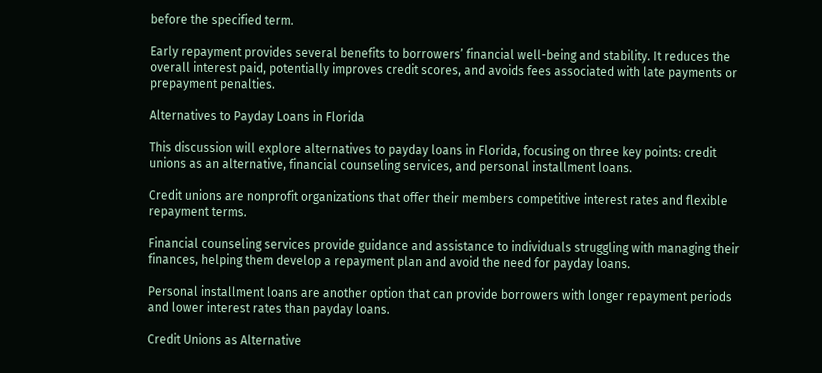before the specified term.

Early repayment provides several benefits to borrowers’ financial well-being and stability. It reduces the overall interest paid, potentially improves credit scores, and avoids fees associated with late payments or prepayment penalties.

Alternatives to Payday Loans in Florida

This discussion will explore alternatives to payday loans in Florida, focusing on three key points: credit unions as an alternative, financial counseling services, and personal installment loans.

Credit unions are nonprofit organizations that offer their members competitive interest rates and flexible repayment terms.

Financial counseling services provide guidance and assistance to individuals struggling with managing their finances, helping them develop a repayment plan and avoid the need for payday loans.

Personal installment loans are another option that can provide borrowers with longer repayment periods and lower interest rates than payday loans.

Credit Unions as Alternative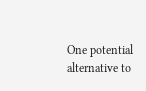One potential alternative to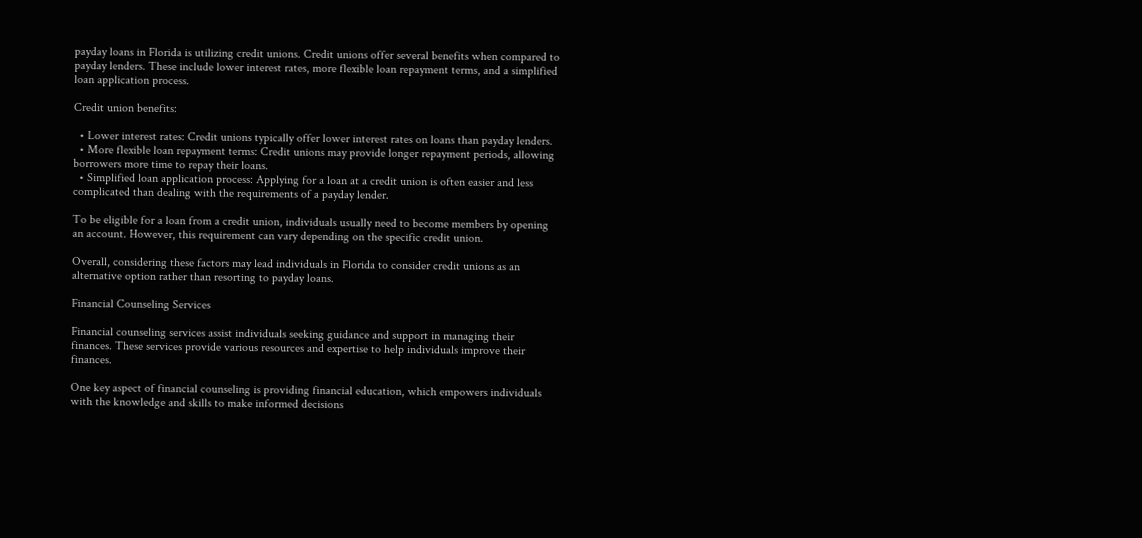payday loans in Florida is utilizing credit unions. Credit unions offer several benefits when compared to payday lenders. These include lower interest rates, more flexible loan repayment terms, and a simplified loan application process.

Credit union benefits:

  • Lower interest rates: Credit unions typically offer lower interest rates on loans than payday lenders.
  • More flexible loan repayment terms: Credit unions may provide longer repayment periods, allowing borrowers more time to repay their loans.
  • Simplified loan application process: Applying for a loan at a credit union is often easier and less complicated than dealing with the requirements of a payday lender.

To be eligible for a loan from a credit union, individuals usually need to become members by opening an account. However, this requirement can vary depending on the specific credit union.

Overall, considering these factors may lead individuals in Florida to consider credit unions as an alternative option rather than resorting to payday loans.

Financial Counseling Services

Financial counseling services assist individuals seeking guidance and support in managing their finances. These services provide various resources and expertise to help individuals improve their finances.

One key aspect of financial counseling is providing financial education, which empowers individuals with the knowledge and skills to make informed decisions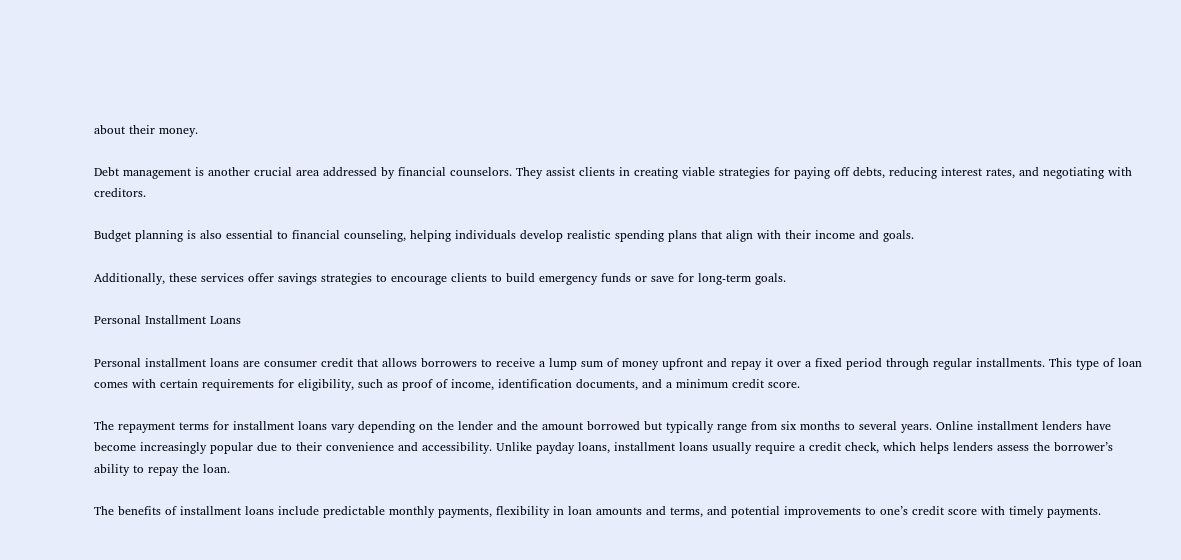about their money.

Debt management is another crucial area addressed by financial counselors. They assist clients in creating viable strategies for paying off debts, reducing interest rates, and negotiating with creditors.

Budget planning is also essential to financial counseling, helping individuals develop realistic spending plans that align with their income and goals.

Additionally, these services offer savings strategies to encourage clients to build emergency funds or save for long-term goals.

Personal Installment Loans

Personal installment loans are consumer credit that allows borrowers to receive a lump sum of money upfront and repay it over a fixed period through regular installments. This type of loan comes with certain requirements for eligibility, such as proof of income, identification documents, and a minimum credit score.

The repayment terms for installment loans vary depending on the lender and the amount borrowed but typically range from six months to several years. Online installment lenders have become increasingly popular due to their convenience and accessibility. Unlike payday loans, installment loans usually require a credit check, which helps lenders assess the borrower’s ability to repay the loan.

The benefits of installment loans include predictable monthly payments, flexibility in loan amounts and terms, and potential improvements to one’s credit score with timely payments.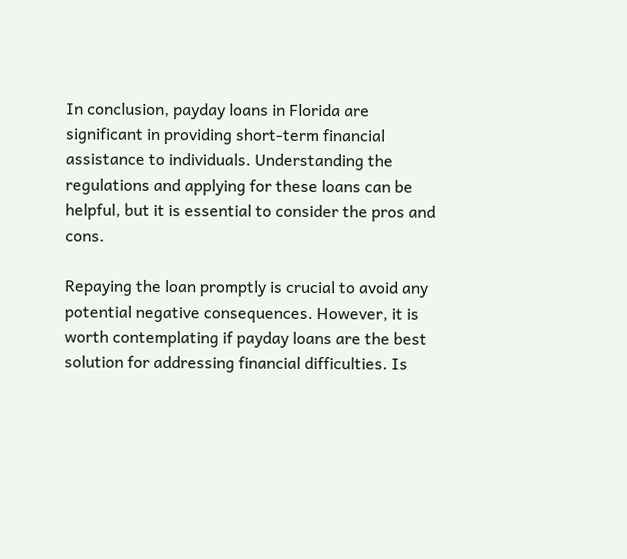In conclusion, payday loans in Florida are significant in providing short-term financial assistance to individuals. Understanding the regulations and applying for these loans can be helpful, but it is essential to consider the pros and cons.

Repaying the loan promptly is crucial to avoid any potential negative consequences. However, it is worth contemplating if payday loans are the best solution for addressing financial difficulties. Is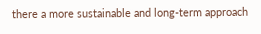there a more sustainable and long-term approach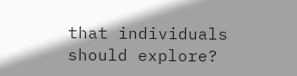that individuals should explore?